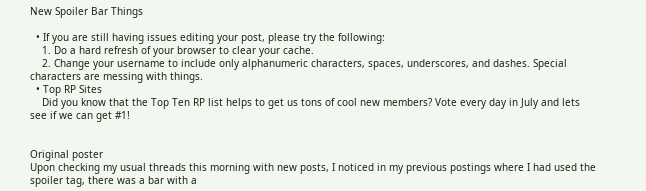New Spoiler Bar Things

  • If you are still having issues editing your post, please try the following:
    1. Do a hard refresh of your browser to clear your cache.
    2. Change your username to include only alphanumeric characters, spaces, underscores, and dashes. Special characters are messing with things.
  • Top RP Sites
    Did you know that the Top Ten RP list helps to get us tons of cool new members? Vote every day in July and lets see if we can get #1!


Original poster
Upon checking my usual threads this morning with new posts, I noticed in my previous postings where I had used the spoiler tag, there was a bar with a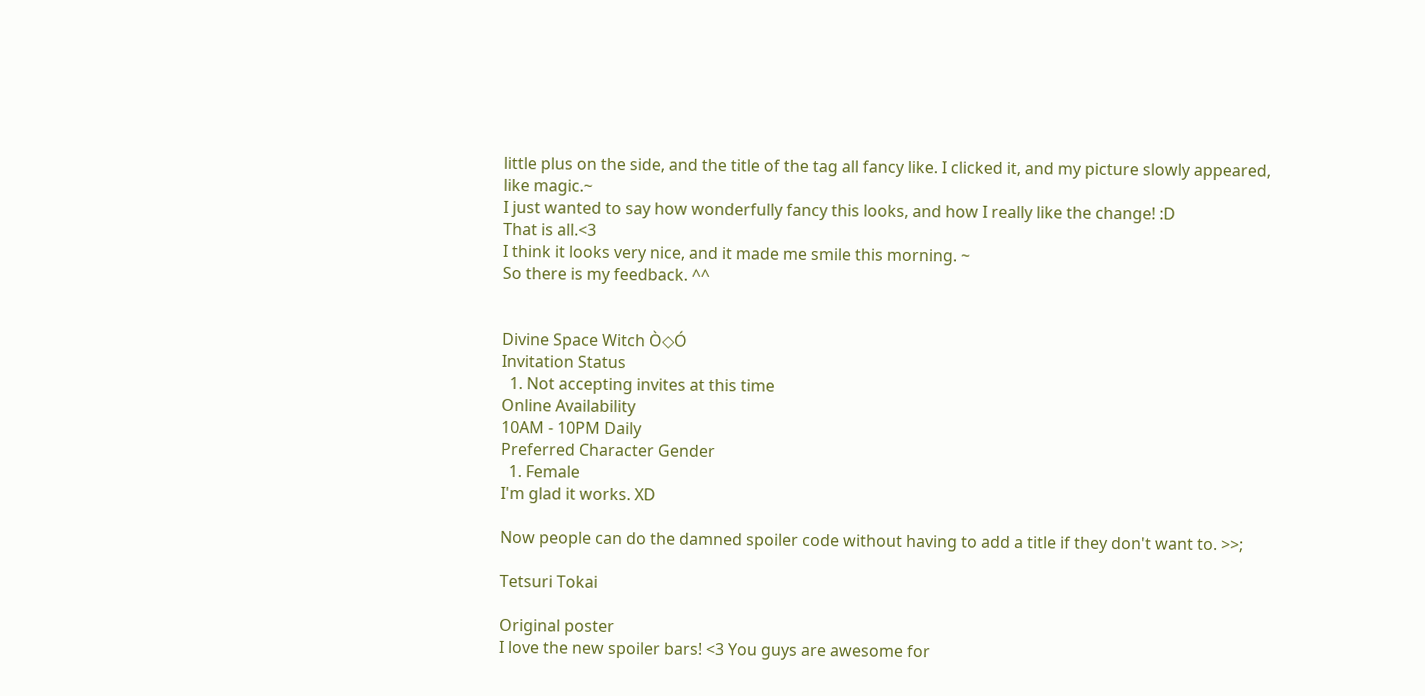little plus on the side, and the title of the tag all fancy like. I clicked it, and my picture slowly appeared, like magic.~
I just wanted to say how wonderfully fancy this looks, and how I really like the change! :D
That is all.<3
I think it looks very nice, and it made me smile this morning. ~
So there is my feedback. ^^


Divine Space Witch Ò◇Ó
Invitation Status
  1. Not accepting invites at this time
Online Availability
10AM - 10PM Daily
Preferred Character Gender
  1. Female
I'm glad it works. XD

Now people can do the damned spoiler code without having to add a title if they don't want to. >>;

Tetsuri Tokai

Original poster
I love the new spoiler bars! <3 You guys are awesome for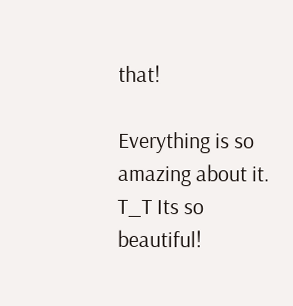that!

Everything is so amazing about it. T_T Its so beautiful!